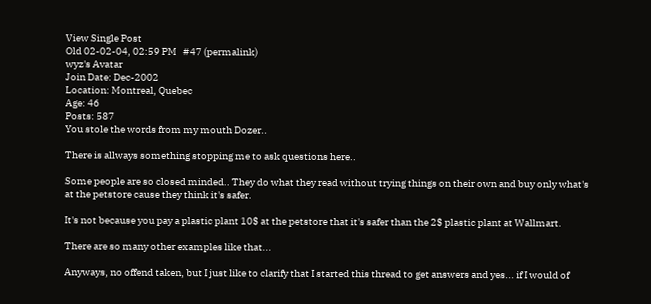View Single Post
Old 02-02-04, 02:59 PM   #47 (permalink)
wyz's Avatar
Join Date: Dec-2002
Location: Montreal, Quebec
Age: 46
Posts: 587
You stole the words from my mouth Dozer..

There is allways something stopping me to ask questions here..

Some people are so closed minded.. They do what they read without trying things on their own and buy only what's at the petstore cause they think it's safer.

It's not because you pay a plastic plant 10$ at the petstore that it's safer than the 2$ plastic plant at Wallmart.

There are so many other examples like that...

Anyways, no offend taken, but I just like to clarify that I started this thread to get answers and yes... if I would of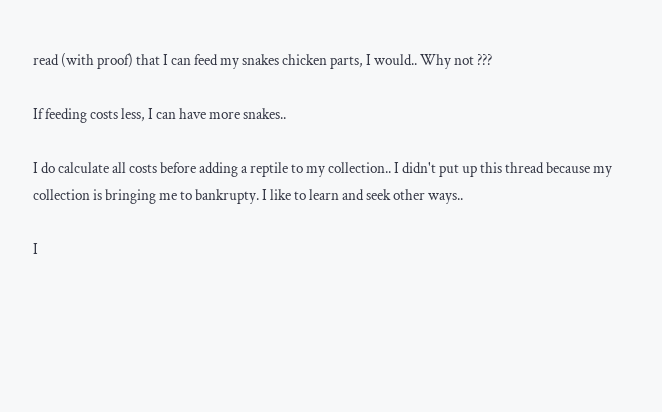read (with proof) that I can feed my snakes chicken parts, I would.. Why not ???

If feeding costs less, I can have more snakes..

I do calculate all costs before adding a reptile to my collection.. I didn't put up this thread because my collection is bringing me to bankrupty. I like to learn and seek other ways..

I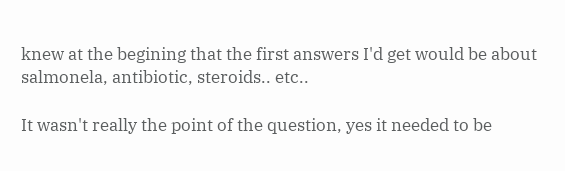knew at the begining that the first answers I'd get would be about salmonela, antibiotic, steroids.. etc..

It wasn't really the point of the question, yes it needed to be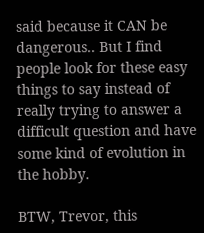said because it CAN be dangerous.. But I find people look for these easy things to say instead of really trying to answer a difficult question and have some kind of evolution in the hobby.

BTW, Trevor, this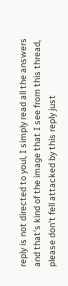reply is not directed to youl, I simply read all the answers and that's kind of the image that I see from this thread, please don't fell attacked by this reply just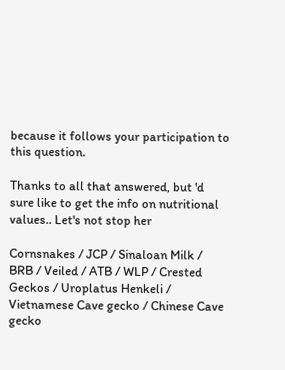because it follows your participation to this question.

Thanks to all that answered, but 'd sure like to get the info on nutritional values.. Let's not stop her

Cornsnakes / JCP / Sinaloan Milk / BRB / Veiled / ATB / WLP / Crested Geckos / Uroplatus Henkeli / Vietnamese Cave gecko / Chinese Cave gecko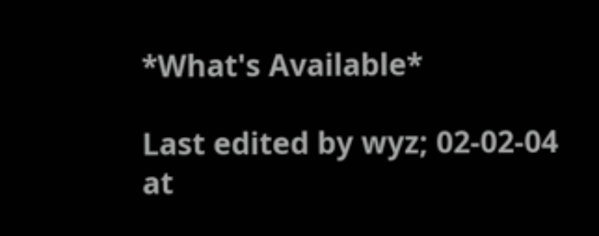*What's Available*

Last edited by wyz; 02-02-04 at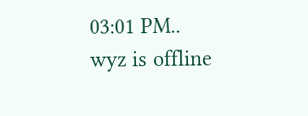03:01 PM..
wyz is offline